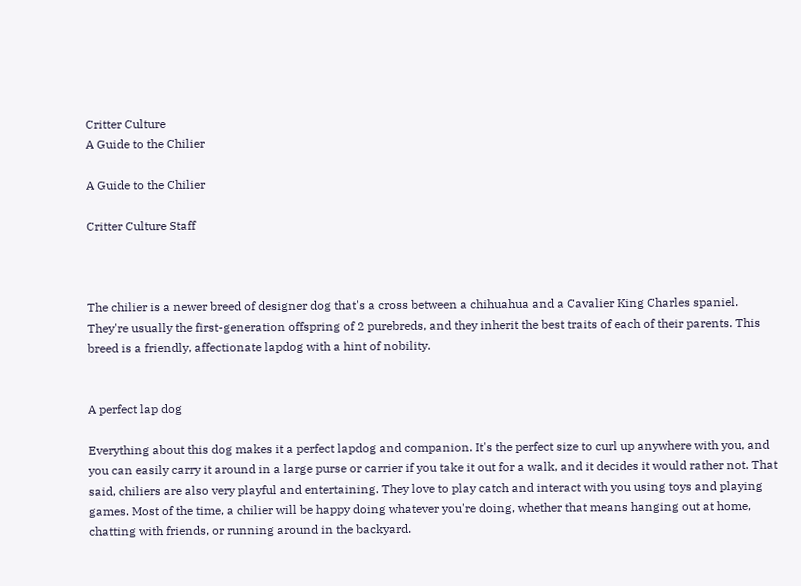Critter Culture
A Guide to the Chilier

A Guide to the Chilier

Critter Culture Staff



The chilier is a newer breed of designer dog that's a cross between a chihuahua and a Cavalier King Charles spaniel. They're usually the first-generation offspring of 2 purebreds, and they inherit the best traits of each of their parents. This breed is a friendly, affectionate lapdog with a hint of nobility.


A perfect lap dog

Everything about this dog makes it a perfect lapdog and companion. It's the perfect size to curl up anywhere with you, and you can easily carry it around in a large purse or carrier if you take it out for a walk, and it decides it would rather not. That said, chiliers are also very playful and entertaining. They love to play catch and interact with you using toys and playing games. Most of the time, a chilier will be happy doing whatever you're doing, whether that means hanging out at home, chatting with friends, or running around in the backyard.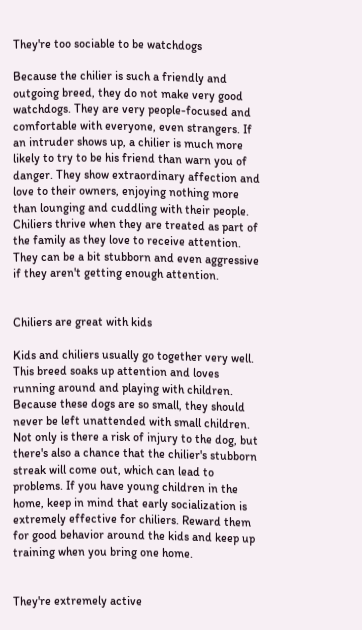They're too sociable to be watchdogs

Because the chilier is such a friendly and outgoing breed, they do not make very good watchdogs. They are very people-focused and comfortable with everyone, even strangers. If an intruder shows up, a chilier is much more likely to try to be his friend than warn you of danger. They show extraordinary affection and love to their owners, enjoying nothing more than lounging and cuddling with their people. Chiliers thrive when they are treated as part of the family as they love to receive attention. They can be a bit stubborn and even aggressive if they aren't getting enough attention.


Chiliers are great with kids

Kids and chiliers usually go together very well. This breed soaks up attention and loves running around and playing with children. Because these dogs are so small, they should never be left unattended with small children. Not only is there a risk of injury to the dog, but there's also a chance that the chilier's stubborn streak will come out, which can lead to problems. If you have young children in the home, keep in mind that early socialization is extremely effective for chiliers. Reward them for good behavior around the kids and keep up training when you bring one home.


They're extremely active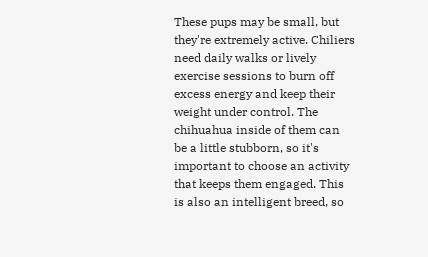These pups may be small, but they're extremely active. Chiliers need daily walks or lively exercise sessions to burn off excess energy and keep their weight under control. The chihuahua inside of them can be a little stubborn, so it's important to choose an activity that keeps them engaged. This is also an intelligent breed, so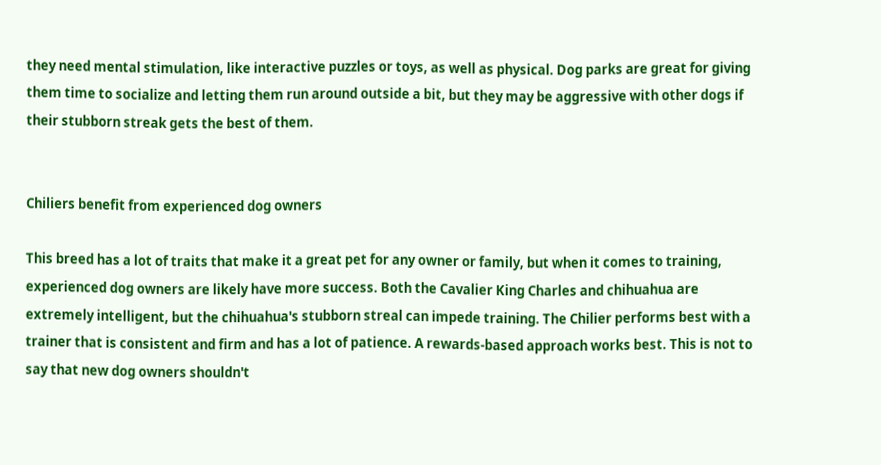they need mental stimulation, like interactive puzzles or toys, as well as physical. Dog parks are great for giving them time to socialize and letting them run around outside a bit, but they may be aggressive with other dogs if their stubborn streak gets the best of them.


Chiliers benefit from experienced dog owners

This breed has a lot of traits that make it a great pet for any owner or family, but when it comes to training, experienced dog owners are likely have more success. Both the Cavalier King Charles and chihuahua are extremely intelligent, but the chihuahua's stubborn streal can impede training. The Chilier performs best with a trainer that is consistent and firm and has a lot of patience. A rewards-based approach works best. This is not to say that new dog owners shouldn't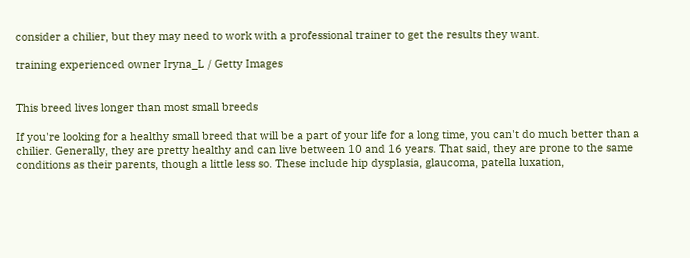consider a chilier, but they may need to work with a professional trainer to get the results they want.

training experienced owner Iryna_L / Getty Images


This breed lives longer than most small breeds

If you're looking for a healthy small breed that will be a part of your life for a long time, you can't do much better than a chilier. Generally, they are pretty healthy and can live between 10 and 16 years. That said, they are prone to the same conditions as their parents, though a little less so. These include hip dysplasia, glaucoma, patella luxation,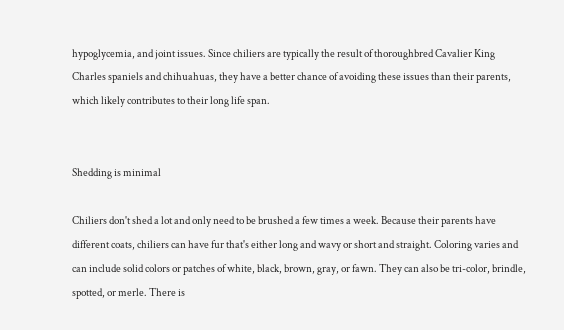hypoglycemia, and joint issues. Since chiliers are typically the result of thoroughbred Cavalier King Charles spaniels and chihuahuas, they have a better chance of avoiding these issues than their parents, which likely contributes to their long life span.


Shedding is minimal

Chiliers don't shed a lot and only need to be brushed a few times a week. Because their parents have different coats, chiliers can have fur that's either long and wavy or short and straight. Coloring varies and can include solid colors or patches of white, black, brown, gray, or fawn. They can also be tri-color, brindle, spotted, or merle. There is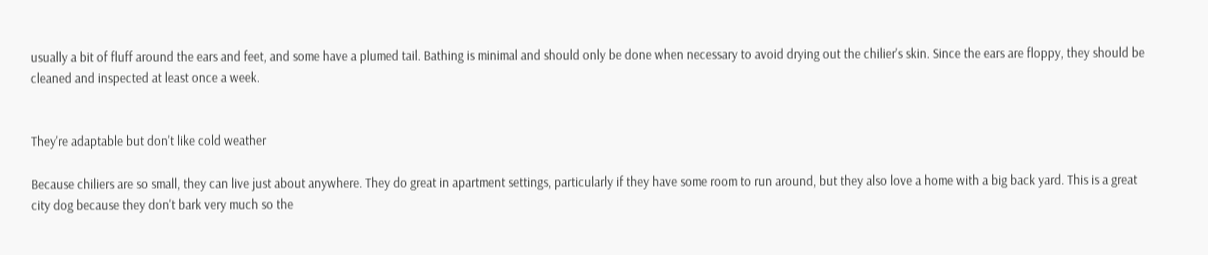usually a bit of fluff around the ears and feet, and some have a plumed tail. Bathing is minimal and should only be done when necessary to avoid drying out the chilier's skin. Since the ears are floppy, they should be cleaned and inspected at least once a week.


They're adaptable but don't like cold weather

Because chiliers are so small, they can live just about anywhere. They do great in apartment settings, particularly if they have some room to run around, but they also love a home with a big back yard. This is a great city dog because they don't bark very much so the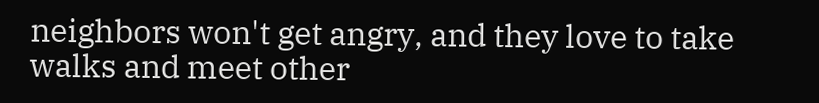neighbors won't get angry, and they love to take walks and meet other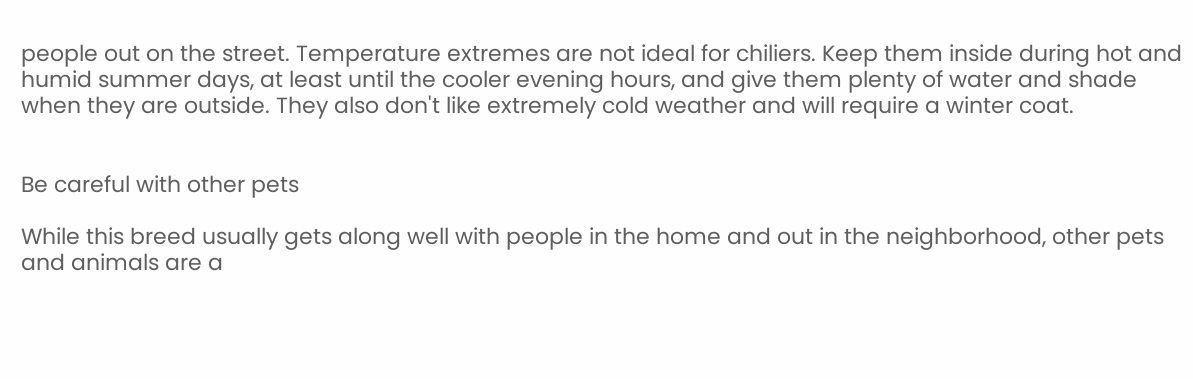people out on the street. Temperature extremes are not ideal for chiliers. Keep them inside during hot and humid summer days, at least until the cooler evening hours, and give them plenty of water and shade when they are outside. They also don't like extremely cold weather and will require a winter coat.


Be careful with other pets

While this breed usually gets along well with people in the home and out in the neighborhood, other pets and animals are a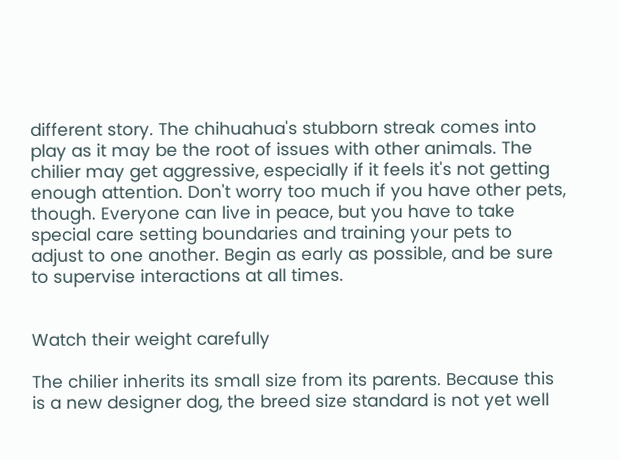different story. The chihuahua's stubborn streak comes into play as it may be the root of issues with other animals. The chilier may get aggressive, especially if it feels it's not getting enough attention. Don't worry too much if you have other pets, though. Everyone can live in peace, but you have to take special care setting boundaries and training your pets to adjust to one another. Begin as early as possible, and be sure to supervise interactions at all times.


Watch their weight carefully

The chilier inherits its small size from its parents. Because this is a new designer dog, the breed size standard is not yet well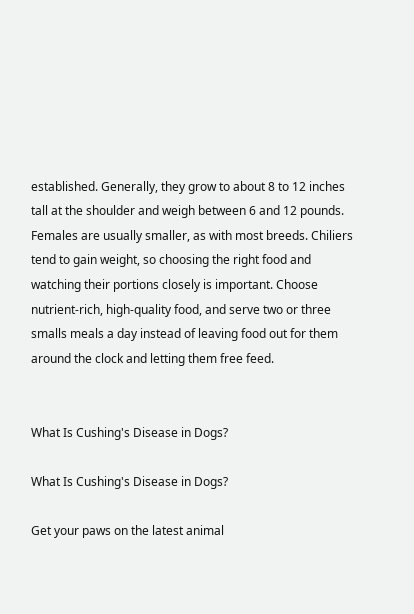established. Generally, they grow to about 8 to 12 inches tall at the shoulder and weigh between 6 and 12 pounds. Females are usually smaller, as with most breeds. Chiliers tend to gain weight, so choosing the right food and watching their portions closely is important. Choose nutrient-rich, high-quality food, and serve two or three smalls meals a day instead of leaving food out for them around the clock and letting them free feed.


What Is Cushing's Disease in Dogs?

What Is Cushing's Disease in Dogs?

Get your paws on the latest animal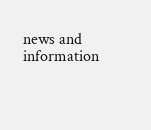news and information